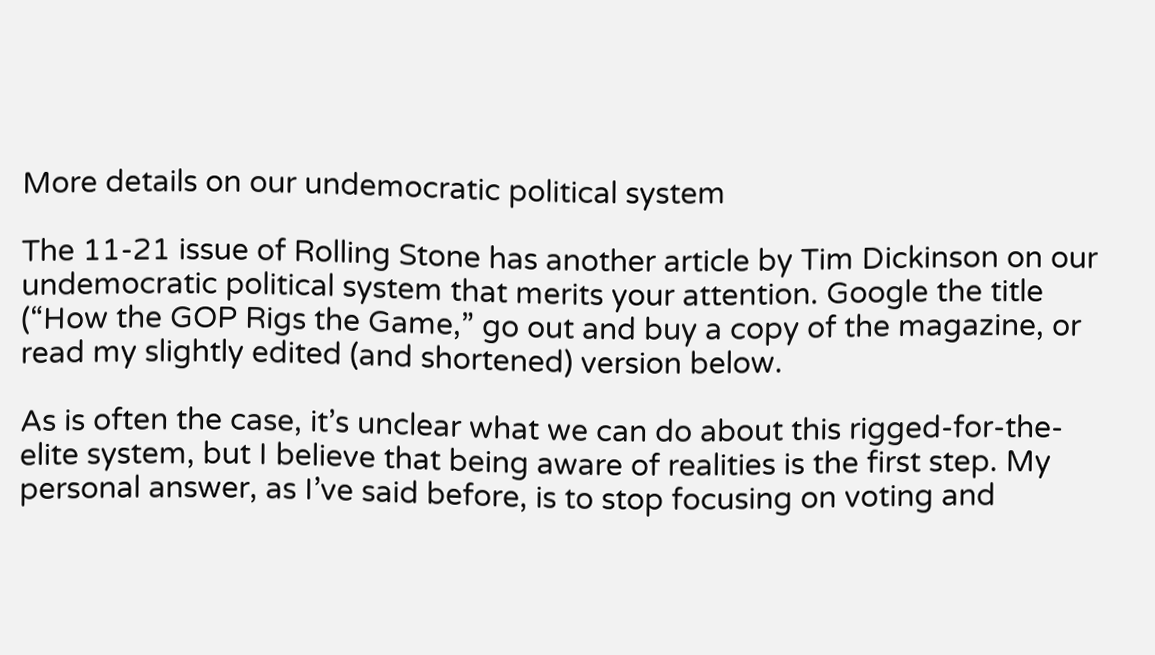More details on our undemocratic political system

The 11-21 issue of Rolling Stone has another article by Tim Dickinson on our undemocratic political system that merits your attention. Google the title (“How the GOP Rigs the Game,” go out and buy a copy of the magazine, or read my slightly edited (and shortened) version below.

As is often the case, it’s unclear what we can do about this rigged-for-the-elite system, but I believe that being aware of realities is the first step. My personal answer, as I’ve said before, is to stop focusing on voting and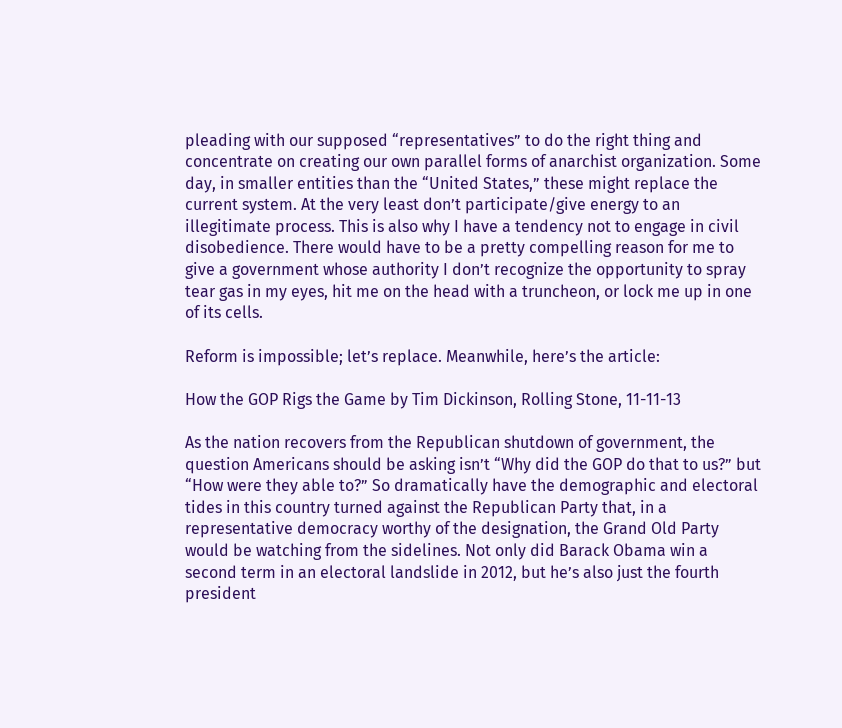pleading with our supposed “representatives” to do the right thing and concentrate on creating our own parallel forms of anarchist organization. Some day, in smaller entities than the “United States,” these might replace the current system. At the very least don’t participate/give energy to an illegitimate process. This is also why I have a tendency not to engage in civil disobedience. There would have to be a pretty compelling reason for me to give a government whose authority I don’t recognize the opportunity to spray tear gas in my eyes, hit me on the head with a truncheon, or lock me up in one of its cells.

Reform is impossible; let’s replace. Meanwhile, here’s the article:

How the GOP Rigs the Game by Tim Dickinson, Rolling Stone, 11-11-13

As the nation recovers from the Republican shutdown of government, the question Americans should be asking isn’t “Why did the GOP do that to us?” but “How were they able to?” So dramatically have the demographic and electoral tides in this country turned against the Republican Party that, in a representative democracy worthy of the designation, the Grand Old Party would be watching from the sidelines. Not only did Barack Obama win a second term in an electoral landslide in 2012, but he’s also just the fourth president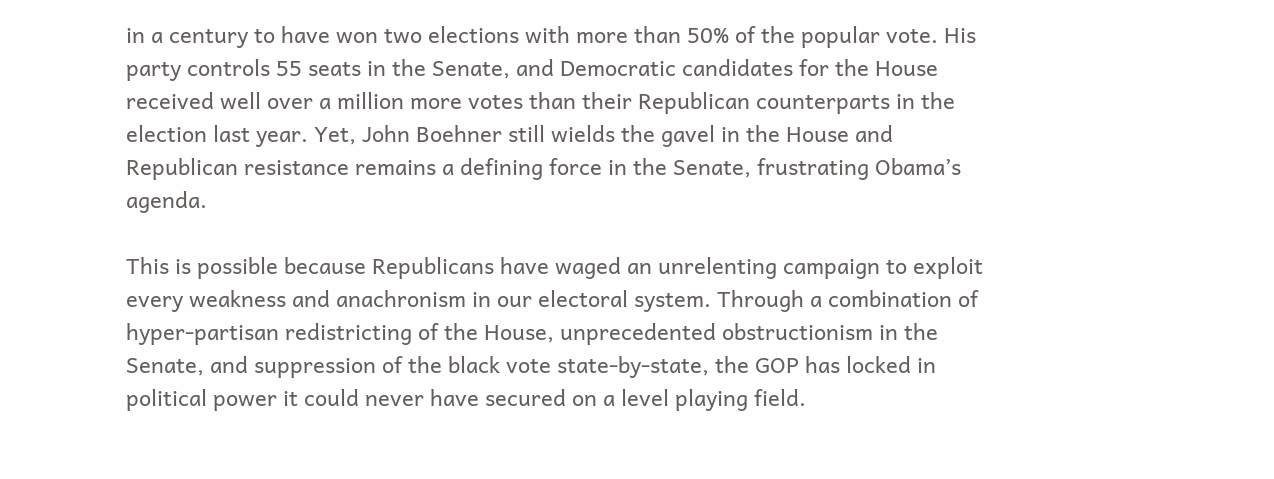in a century to have won two elections with more than 50% of the popular vote. His party controls 55 seats in the Senate, and Democratic candidates for the House received well over a million more votes than their Republican counterparts in the election last year. Yet, John Boehner still wields the gavel in the House and Republican resistance remains a defining force in the Senate, frustrating Obama’s agenda.

This is possible because Republicans have waged an unrelenting campaign to exploit every weakness and anachronism in our electoral system. Through a combination of hyper-partisan redistricting of the House, unprecedented obstructionism in the Senate, and suppression of the black vote state-by-state, the GOP has locked in political power it could never have secured on a level playing field.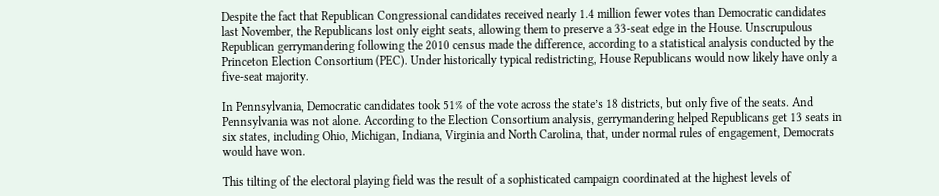Despite the fact that Republican Congressional candidates received nearly 1.4 million fewer votes than Democratic candidates last November, the Republicans lost only eight seats, allowing them to preserve a 33-seat edge in the House. Unscrupulous Republican gerrymandering following the 2010 census made the difference, according to a statistical analysis conducted by the Princeton Election Consortium (PEC). Under historically typical redistricting, House Republicans would now likely have only a five-seat majority.

In Pennsylvania, Democratic candidates took 51% of the vote across the state’s 18 districts, but only five of the seats. And Pennsylvania was not alone. According to the Election Consortium analysis, gerrymandering helped Republicans get 13 seats in six states, including Ohio, Michigan, Indiana, Virginia and North Carolina, that, under normal rules of engagement, Democrats would have won.

This tilting of the electoral playing field was the result of a sophisticated campaign coordinated at the highest levels of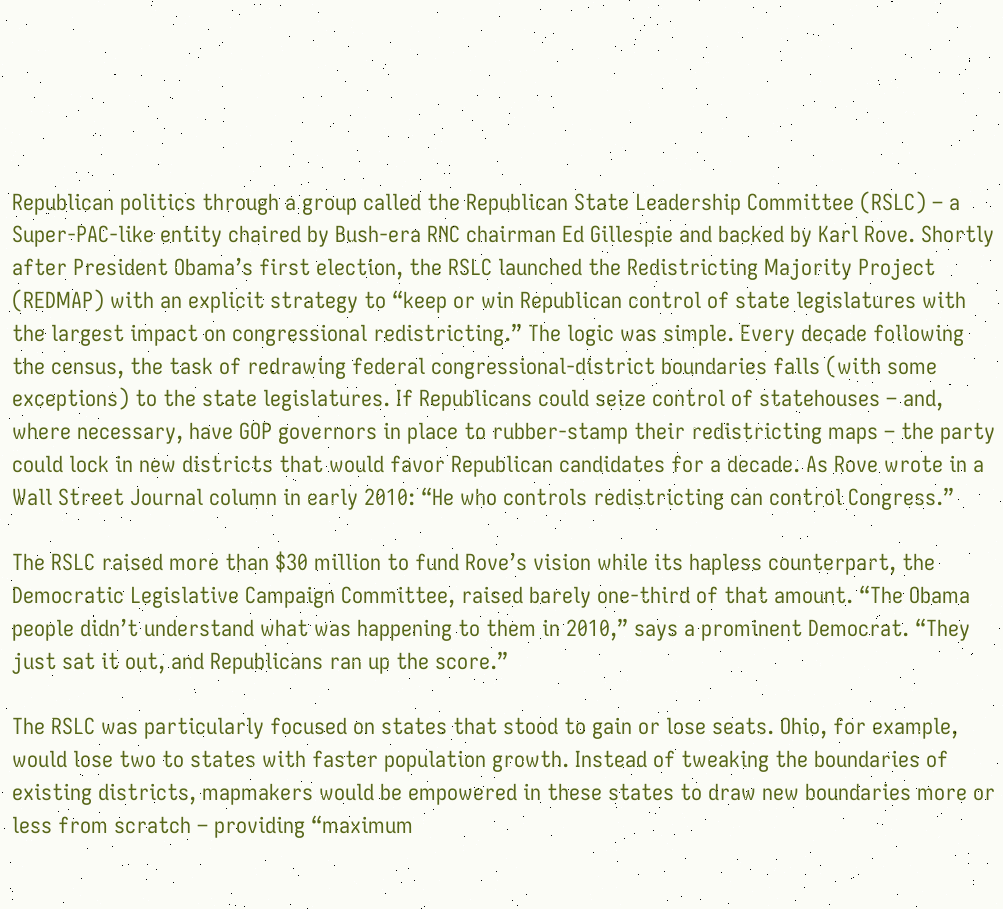Republican politics through a group called the Republican State Leadership Committee (RSLC) – a Super-PAC-like entity chaired by Bush-era RNC chairman Ed Gillespie and backed by Karl Rove. Shortly after President Obama’s first election, the RSLC launched the Redistricting Majority Project (REDMAP) with an explicit strategy to “keep or win Republican control of state legislatures with the largest impact on congressional redistricting.” The logic was simple. Every decade following the census, the task of redrawing federal congressional-district boundaries falls (with some exceptions) to the state legislatures. If Republicans could seize control of statehouses – and, where necessary, have GOP governors in place to rubber-stamp their redistricting maps – the party could lock in new districts that would favor Republican candidates for a decade. As Rove wrote in a Wall Street Journal column in early 2010: “He who controls redistricting can control Congress.”

The RSLC raised more than $30 million to fund Rove’s vision while its hapless counterpart, the Democratic Legislative Campaign Committee, raised barely one-third of that amount. “The Obama people didn’t understand what was happening to them in 2010,” says a prominent Democrat. “They just sat it out, and Republicans ran up the score.”

The RSLC was particularly focused on states that stood to gain or lose seats. Ohio, for example, would lose two to states with faster population growth. Instead of tweaking the boundaries of existing districts, mapmakers would be empowered in these states to draw new boundaries more or less from scratch – providing “maximum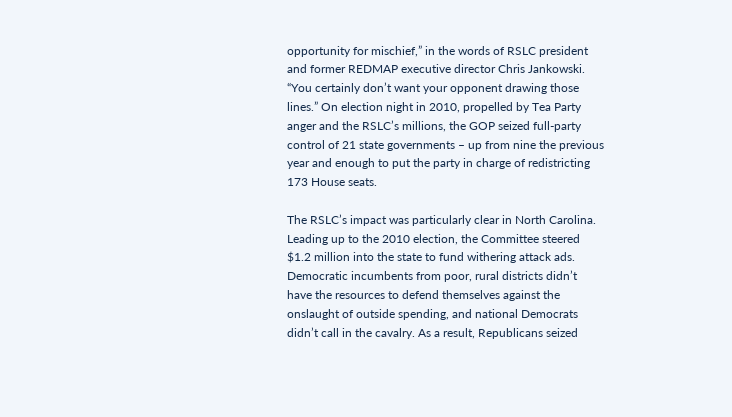opportunity for mischief,” in the words of RSLC president and former REDMAP executive director Chris Jankowski. “You certainly don’t want your opponent drawing those lines.” On election night in 2010, propelled by Tea Party anger and the RSLC’s millions, the GOP seized full-party control of 21 state governments – up from nine the previous year and enough to put the party in charge of redistricting 173 House seats.

The RSLC’s impact was particularly clear in North Carolina. Leading up to the 2010 election, the Committee steered $1.2 million into the state to fund withering attack ads. Democratic incumbents from poor, rural districts didn’t have the resources to defend themselves against the onslaught of outside spending, and national Democrats didn’t call in the cavalry. As a result, Republicans seized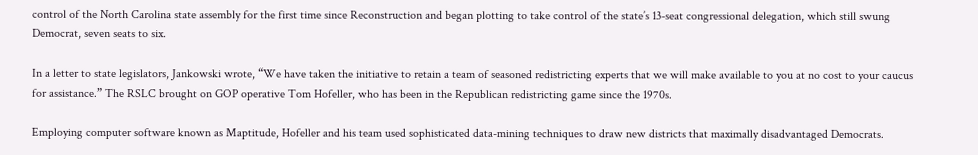control of the North Carolina state assembly for the first time since Reconstruction and began plotting to take control of the state’s 13-seat congressional delegation, which still swung Democrat, seven seats to six.

In a letter to state legislators, Jankowski wrote, “We have taken the initiative to retain a team of seasoned redistricting experts that we will make available to you at no cost to your caucus for assistance.” The RSLC brought on GOP operative Tom Hofeller, who has been in the Republican redistricting game since the 1970s.

Employing computer software known as Maptitude, Hofeller and his team used sophisticated data-mining techniques to draw new districts that maximally disadvantaged Democrats.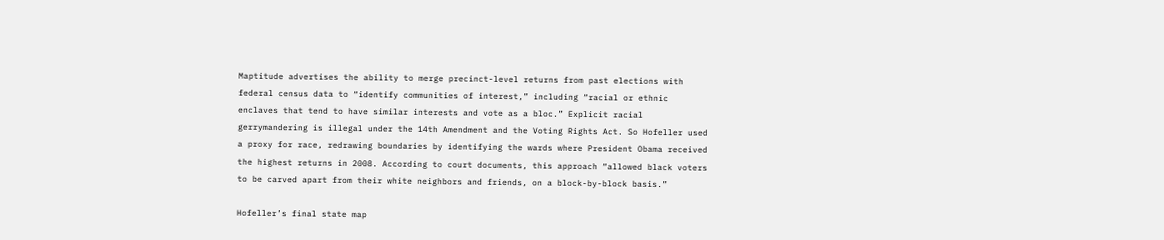Maptitude advertises the ability to merge precinct-level returns from past elections with federal census data to “identify communities of interest,” including “racial or ethnic enclaves that tend to have similar interests and vote as a bloc.” Explicit racial gerrymandering is illegal under the 14th Amendment and the Voting Rights Act. So Hofeller used a proxy for race, redrawing boundaries by identifying the wards where President Obama received the highest returns in 2008. According to court documents, this approach “allowed black voters to be carved apart from their white neighbors and friends, on a block-by-block basis.”

Hofeller’s final state map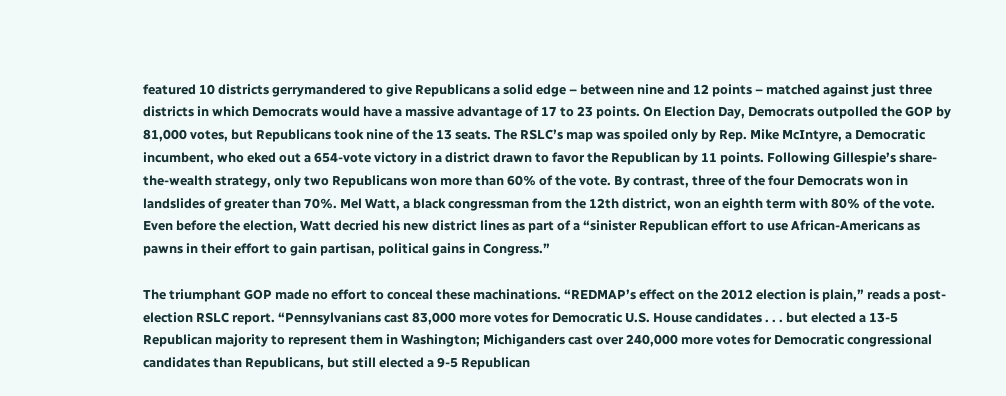featured 10 districts gerrymandered to give Republicans a solid edge – between nine and 12 points – matched against just three districts in which Democrats would have a massive advantage of 17 to 23 points. On Election Day, Democrats outpolled the GOP by 81,000 votes, but Republicans took nine of the 13 seats. The RSLC’s map was spoiled only by Rep. Mike McIntyre, a Democratic incumbent, who eked out a 654-vote victory in a district drawn to favor the Republican by 11 points. Following Gillespie’s share-the-wealth strategy, only two Republicans won more than 60% of the vote. By contrast, three of the four Democrats won in landslides of greater than 70%. Mel Watt, a black congressman from the 12th district, won an eighth term with 80% of the vote. Even before the election, Watt decried his new district lines as part of a “sinister Republican effort to use African-Americans as pawns in their effort to gain partisan, political gains in Congress.”

The triumphant GOP made no effort to conceal these machinations. “REDMAP’s effect on the 2012 election is plain,” reads a post-election RSLC report. “Pennsylvanians cast 83,000 more votes for Democratic U.S. House candidates . . . but elected a 13-5 Republican majority to represent them in Washington; Michiganders cast over 240,000 more votes for Democratic congressional candidates than Republicans, but still elected a 9-5 Republican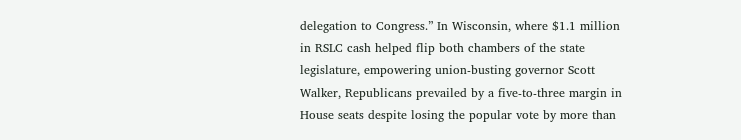delegation to Congress.” In Wisconsin, where $1.1 million in RSLC cash helped flip both chambers of the state legislature, empowering union-busting governor Scott Walker, Republicans prevailed by a five-to-three margin in House seats despite losing the popular vote by more than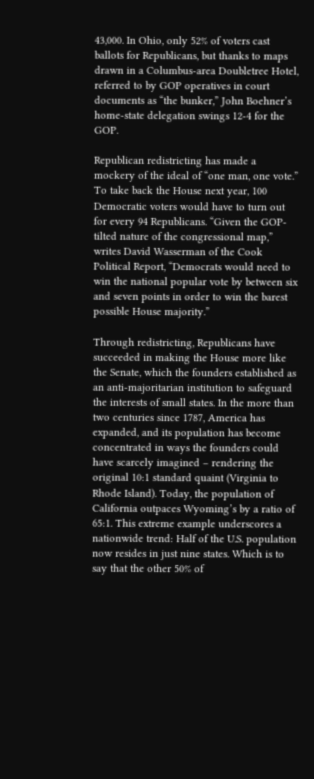43,000. In Ohio, only 52% of voters cast ballots for Republicans, but thanks to maps drawn in a Columbus-area Doubletree Hotel, referred to by GOP operatives in court documents as “the bunker,” John Boehner’s home-state delegation swings 12-4 for the GOP.

Republican redistricting has made a mockery of the ideal of “one man, one vote.” To take back the House next year, 100 Democratic voters would have to turn out for every 94 Republicans. “Given the GOP-tilted nature of the congressional map,” writes David Wasserman of the Cook Political Report, “Democrats would need to win the national popular vote by between six and seven points in order to win the barest possible House majority.”

Through redistricting, Republicans have succeeded in making the House more like the Senate, which the founders established as an anti-majoritarian institution to safeguard the interests of small states. In the more than two centuries since 1787, America has expanded, and its population has become concentrated in ways the founders could have scarcely imagined – rendering the original 10:1 standard quaint (Virginia to Rhode Island). Today, the population of California outpaces Wyoming’s by a ratio of 65:1. This extreme example underscores a nationwide trend: Half of the U.S. population now resides in just nine states. Which is to say that the other 50% of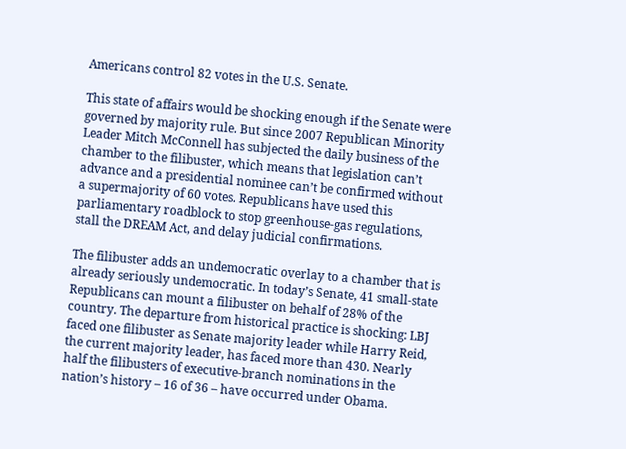Americans control 82 votes in the U.S. Senate.

This state of affairs would be shocking enough if the Senate were governed by majority rule. But since 2007 Republican Minority Leader Mitch McConnell has subjected the daily business of the chamber to the filibuster, which means that legislation can’t advance and a presidential nominee can’t be confirmed without a supermajority of 60 votes. Republicans have used this parliamentary roadblock to stop greenhouse-gas regulations, stall the DREAM Act, and delay judicial confirmations.

The filibuster adds an undemocratic overlay to a chamber that is already seriously undemocratic. In today’s Senate, 41 small-state Republicans can mount a filibuster on behalf of 28% of the country. The departure from historical practice is shocking: LBJ faced one filibuster as Senate majority leader while Harry Reid, the current majority leader, has faced more than 430. Nearly half the filibusters of executive-branch nominations in the nation’s history – 16 of 36 – have occurred under Obama.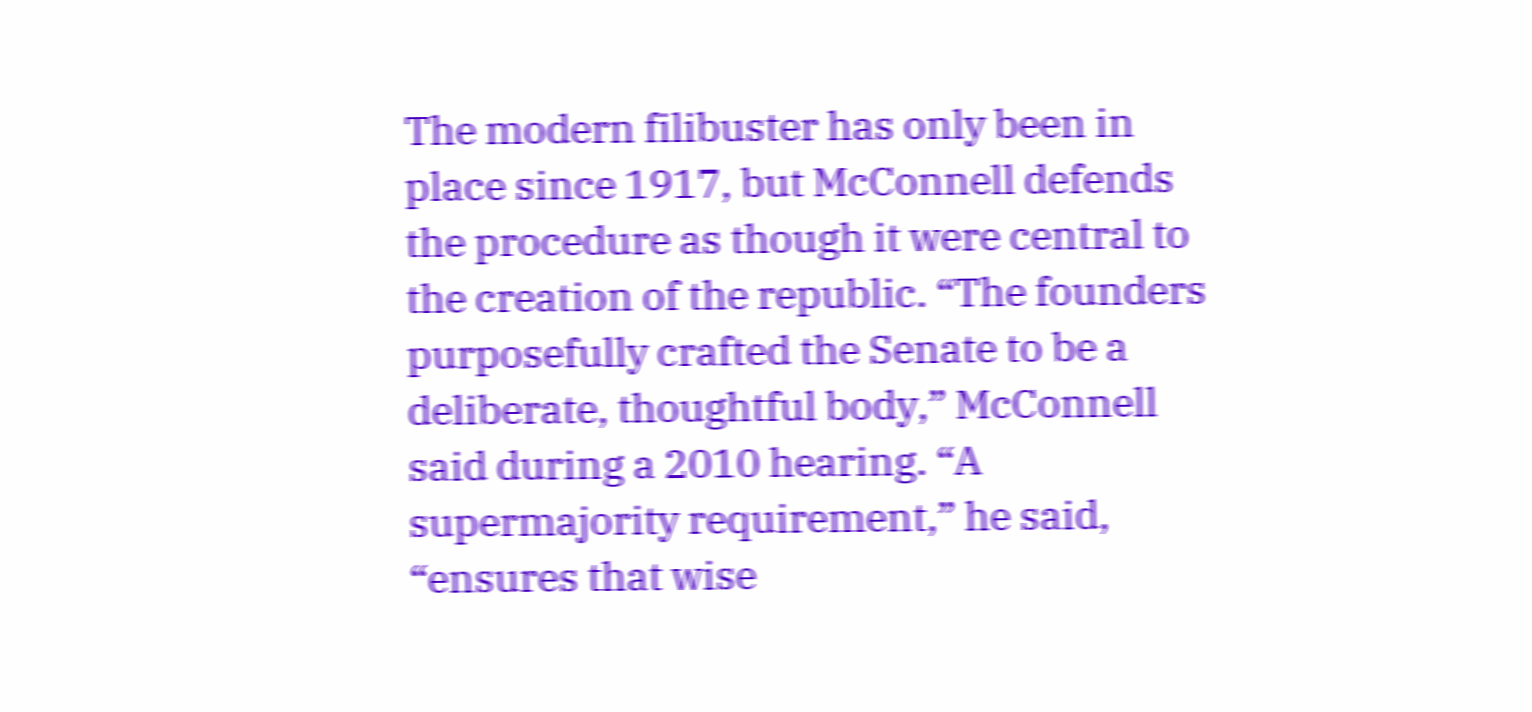The modern filibuster has only been in place since 1917, but McConnell defends the procedure as though it were central to the creation of the republic. “The founders purposefully crafted the Senate to be a deliberate, thoughtful body,” McConnell said during a 2010 hearing. “A supermajority requirement,” he said, “ensures that wise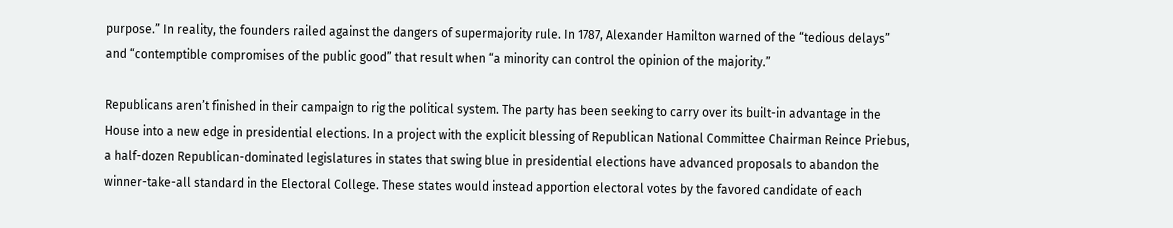purpose.” In reality, the founders railed against the dangers of supermajority rule. In 1787, Alexander Hamilton warned of the “tedious delays” and “contemptible compromises of the public good” that result when “a minority can control the opinion of the majority.”

Republicans aren’t finished in their campaign to rig the political system. The party has been seeking to carry over its built-in advantage in the House into a new edge in presidential elections. In a project with the explicit blessing of Republican National Committee Chairman Reince Priebus, a half-dozen Republican-dominated legislatures in states that swing blue in presidential elections have advanced proposals to abandon the winner-take-all standard in the Electoral College. These states would instead apportion electoral votes by the favored candidate of each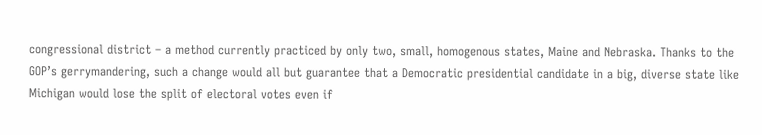congressional district – a method currently practiced by only two, small, homogenous states, Maine and Nebraska. Thanks to the GOP’s gerrymandering, such a change would all but guarantee that a Democratic presidential candidate in a big, diverse state like Michigan would lose the split of electoral votes even if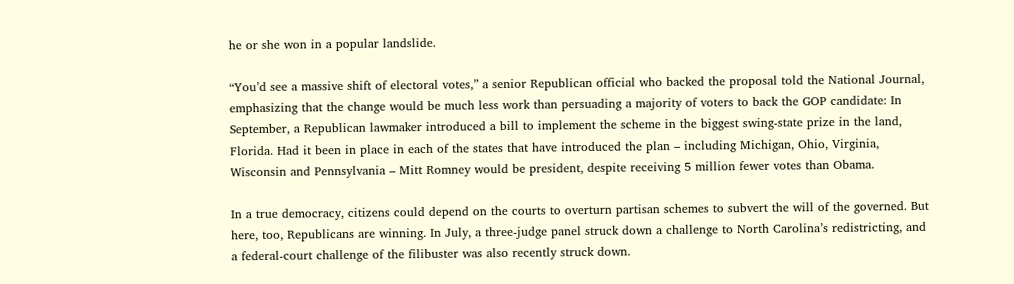he or she won in a popular landslide.

“You’d see a massive shift of electoral votes,” a senior Republican official who backed the proposal told the National Journal, emphasizing that the change would be much less work than persuading a majority of voters to back the GOP candidate: In September, a Republican lawmaker introduced a bill to implement the scheme in the biggest swing-state prize in the land, Florida. Had it been in place in each of the states that have introduced the plan – including Michigan, Ohio, Virginia, Wisconsin and Pennsylvania – Mitt Romney would be president, despite receiving 5 million fewer votes than Obama.

In a true democracy, citizens could depend on the courts to overturn partisan schemes to subvert the will of the governed. But here, too, Republicans are winning. In July, a three-judge panel struck down a challenge to North Carolina’s redistricting, and a federal-court challenge of the filibuster was also recently struck down.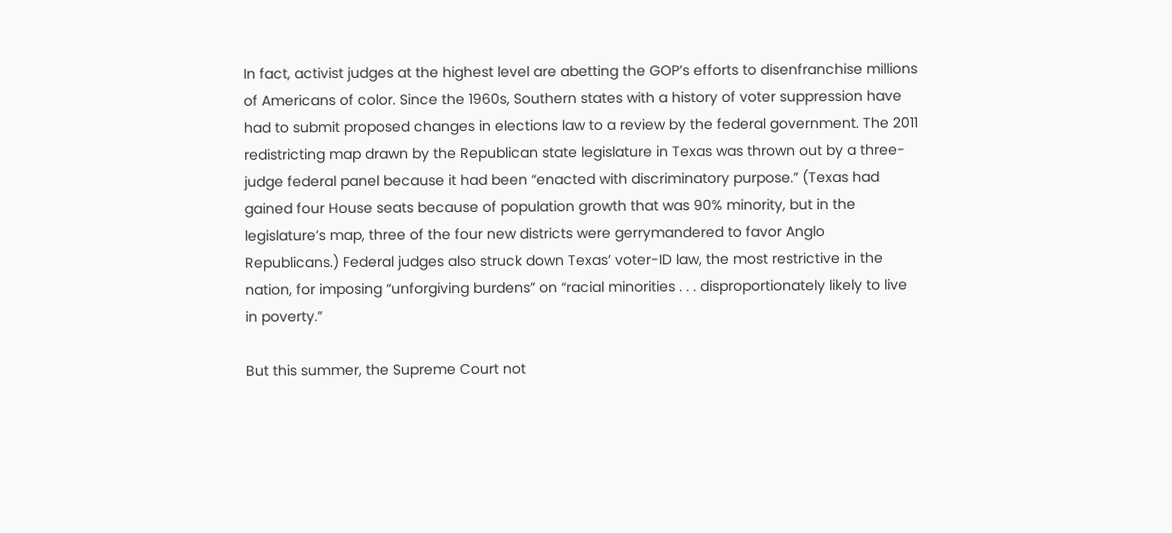In fact, activist judges at the highest level are abetting the GOP’s efforts to disenfranchise millions of Americans of color. Since the 1960s, Southern states with a history of voter suppression have had to submit proposed changes in elections law to a review by the federal government. The 2011 redistricting map drawn by the Republican state legislature in Texas was thrown out by a three-judge federal panel because it had been “enacted with discriminatory purpose.” (Texas had gained four House seats because of population growth that was 90% minority, but in the legislature’s map, three of the four new districts were gerrymandered to favor Anglo Republicans.) Federal judges also struck down Texas’ voter-ID law, the most restrictive in the nation, for imposing “unforgiving burdens” on “racial minorities . . . disproportionately likely to live in poverty.”

But this summer, the Supreme Court not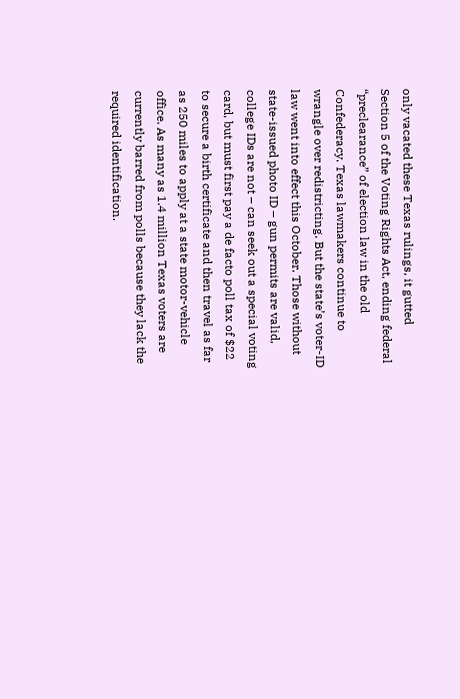only vacated these Texas rulings, it gutted Section 5 of the Voting Rights Act, ending federal “preclearance” of election law in the old Confederacy. Texas lawmakers continue to wrangle over redistricting. But the state’s voter-ID law went into effect this October. Those without state-issued photo ID – gun permits are valid, college IDs are not – can seek out a special voting card, but must first pay a de facto poll tax of $22 to secure a birth certificate and then travel as far as 250 miles to apply at a state motor-vehicle office. As many as 1.4 million Texas voters are currently barred from polls because they lack the required identification.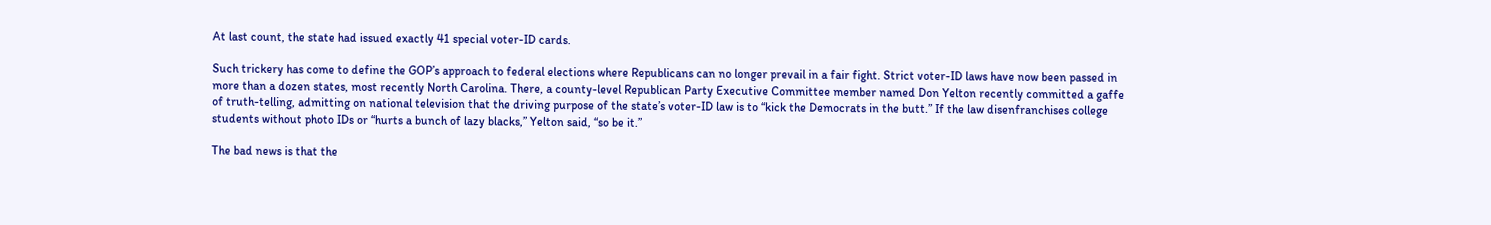At last count, the state had issued exactly 41 special voter-ID cards.

Such trickery has come to define the GOP’s approach to federal elections where Republicans can no longer prevail in a fair fight. Strict voter-ID laws have now been passed in more than a dozen states, most recently North Carolina. There, a county-level Republican Party Executive Committee member named Don Yelton recently committed a gaffe of truth-telling, admitting on national television that the driving purpose of the state’s voter-ID law is to “kick the Democrats in the butt.” If the law disenfranchises college students without photo IDs or “hurts a bunch of lazy blacks,” Yelton said, “so be it.”

The bad news is that the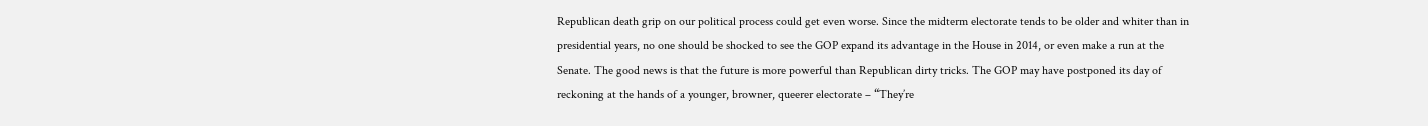Republican death grip on our political process could get even worse. Since the midterm electorate tends to be older and whiter than in presidential years, no one should be shocked to see the GOP expand its advantage in the House in 2014, or even make a run at the Senate. The good news is that the future is more powerful than Republican dirty tricks. The GOP may have postponed its day of reckoning at the hands of a younger, browner, queerer electorate – “They’re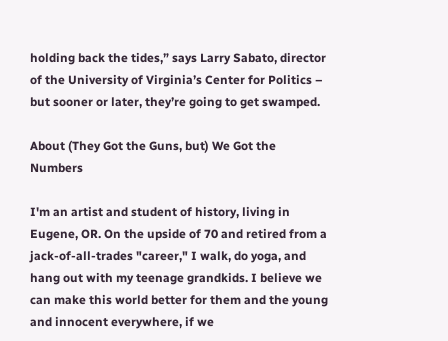holding back the tides,” says Larry Sabato, director of the University of Virginia’s Center for Politics – but sooner or later, they’re going to get swamped.

About (They Got the Guns, but) We Got the Numbers

I'm an artist and student of history, living in Eugene, OR. On the upside of 70 and retired from a jack-of-all-trades "career," I walk, do yoga, and hang out with my teenage grandkids. I believe we can make this world better for them and the young and innocent everywhere, if we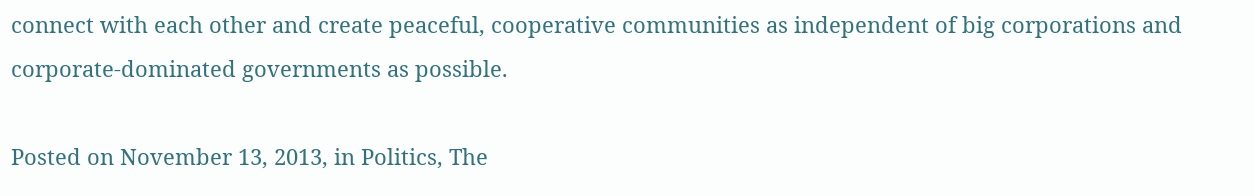connect with each other and create peaceful, cooperative communities as independent of big corporations and corporate-dominated governments as possible.

Posted on November 13, 2013, in Politics, The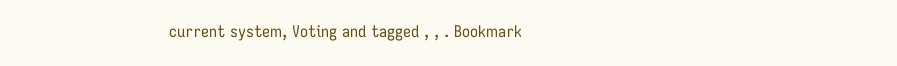current system, Voting and tagged , , . Bookmark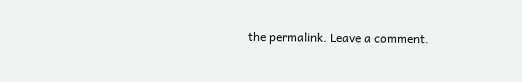the permalink. Leave a comment.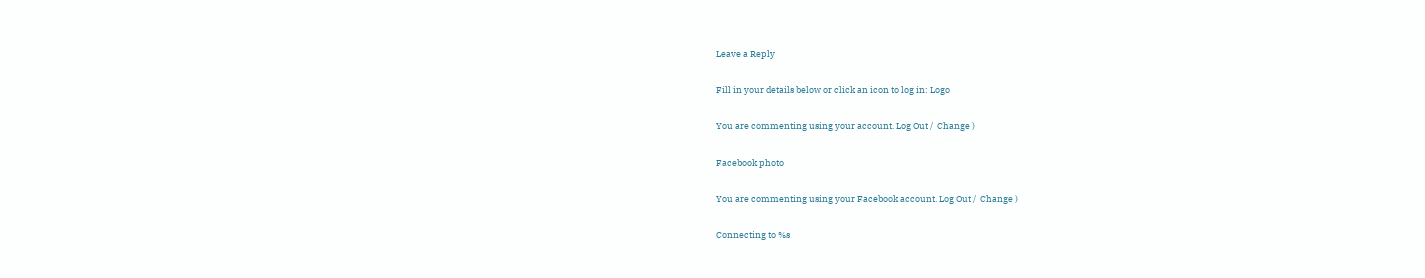Leave a Reply

Fill in your details below or click an icon to log in: Logo

You are commenting using your account. Log Out /  Change )

Facebook photo

You are commenting using your Facebook account. Log Out /  Change )

Connecting to %s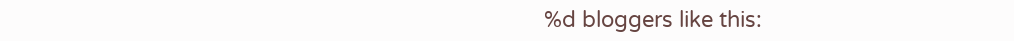%d bloggers like this: